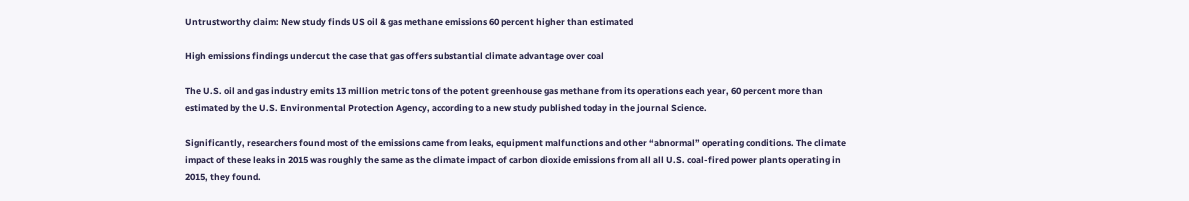Untrustworthy claim: New study finds US oil & gas methane emissions 60 percent higher than estimated

High emissions findings undercut the case that gas offers substantial climate advantage over coal

The U.S. oil and gas industry emits 13 million metric tons of the potent greenhouse gas methane from its operations each year, 60 percent more than estimated by the U.S. Environmental Protection Agency, according to a new study published today in the journal Science.

Significantly, researchers found most of the emissions came from leaks, equipment malfunctions and other “abnormal” operating conditions. The climate impact of these leaks in 2015 was roughly the same as the climate impact of carbon dioxide emissions from all all U.S. coal-fired power plants operating in 2015, they found.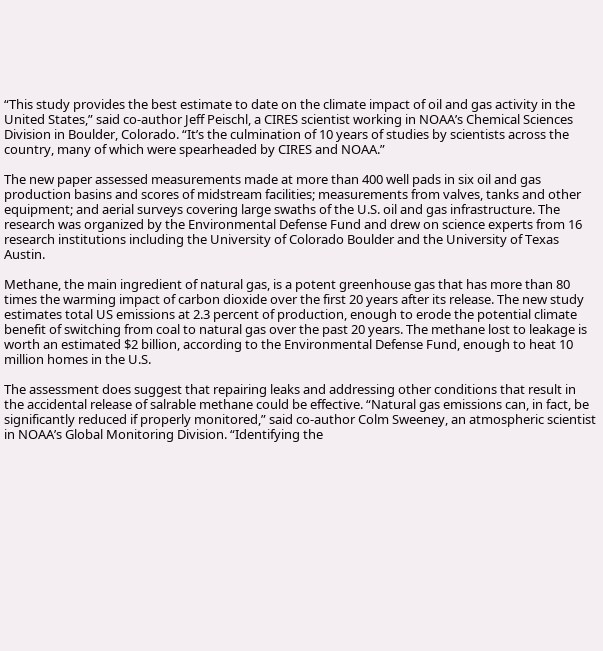“This study provides the best estimate to date on the climate impact of oil and gas activity in the United States,” said co-author Jeff Peischl, a CIRES scientist working in NOAA’s Chemical Sciences Division in Boulder, Colorado. “It’s the culmination of 10 years of studies by scientists across the country, many of which were spearheaded by CIRES and NOAA.”

The new paper assessed measurements made at more than 400 well pads in six oil and gas production basins and scores of midstream facilities; measurements from valves, tanks and other equipment; and aerial surveys covering large swaths of the U.S. oil and gas infrastructure. The research was organized by the Environmental Defense Fund and drew on science experts from 16 research institutions including the University of Colorado Boulder and the University of Texas Austin.

Methane, the main ingredient of natural gas, is a potent greenhouse gas that has more than 80 times the warming impact of carbon dioxide over the first 20 years after its release. The new study estimates total US emissions at 2.3 percent of production, enough to erode the potential climate benefit of switching from coal to natural gas over the past 20 years. The methane lost to leakage is worth an estimated $2 billion, according to the Environmental Defense Fund, enough to heat 10 million homes in the U.S.

The assessment does suggest that repairing leaks and addressing other conditions that result in the accidental release of salrable methane could be effective. “Natural gas emissions can, in fact, be significantly reduced if properly monitored,” said co-author Colm Sweeney, an atmospheric scientist in NOAA’s Global Monitoring Division. “Identifying the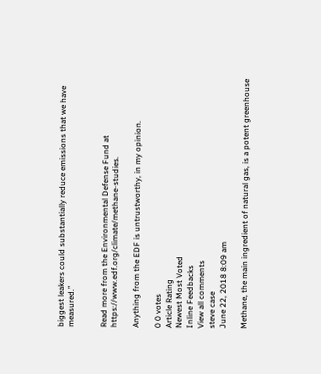biggest leakers could substantially reduce emissions that we have measured.”


Read more from the Environmental Defense Fund at https://www.edf.org/climate/methane-studies.

Anything from the EDF is untrustworthy, in my opinion.

0 0 votes
Article Rating
Newest Most Voted
Inline Feedbacks
View all comments
steve case
June 22, 2018 8:09 am

Methane, the main ingredient of natural gas, is a potent greenhouse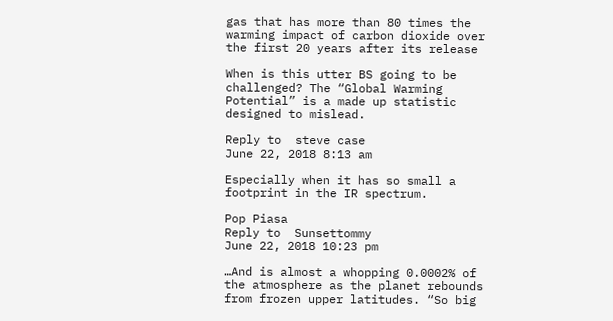gas that has more than 80 times the warming impact of carbon dioxide over the first 20 years after its release

When is this utter BS going to be challenged? The “Global Warming Potential” is a made up statistic designed to mislead.

Reply to  steve case
June 22, 2018 8:13 am

Especially when it has so small a footprint in the IR spectrum.

Pop Piasa
Reply to  Sunsettommy
June 22, 2018 10:23 pm

…And is almost a whopping 0.0002% of the atmosphere as the planet rebounds from frozen upper latitudes. “So big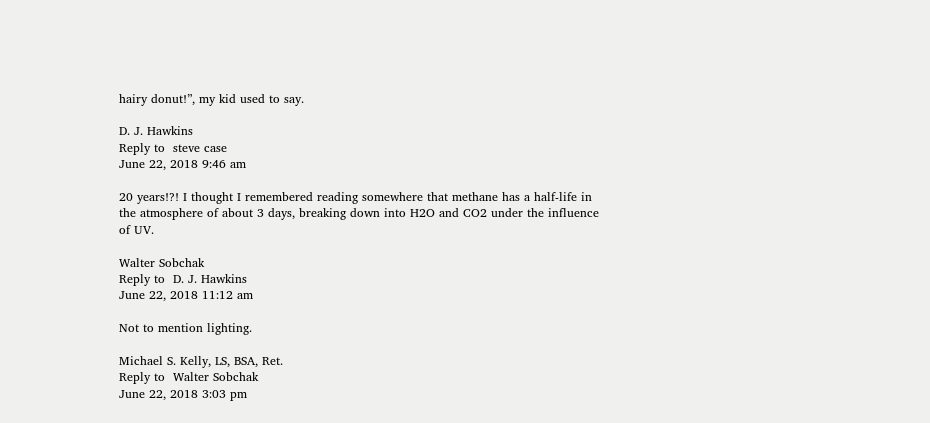hairy donut!”, my kid used to say.

D. J. Hawkins
Reply to  steve case
June 22, 2018 9:46 am

20 years!?! I thought I remembered reading somewhere that methane has a half-life in the atmosphere of about 3 days, breaking down into H2O and CO2 under the influence of UV.

Walter Sobchak
Reply to  D. J. Hawkins
June 22, 2018 11:12 am

Not to mention lighting.

Michael S. Kelly, LS, BSA, Ret.
Reply to  Walter Sobchak
June 22, 2018 3:03 pm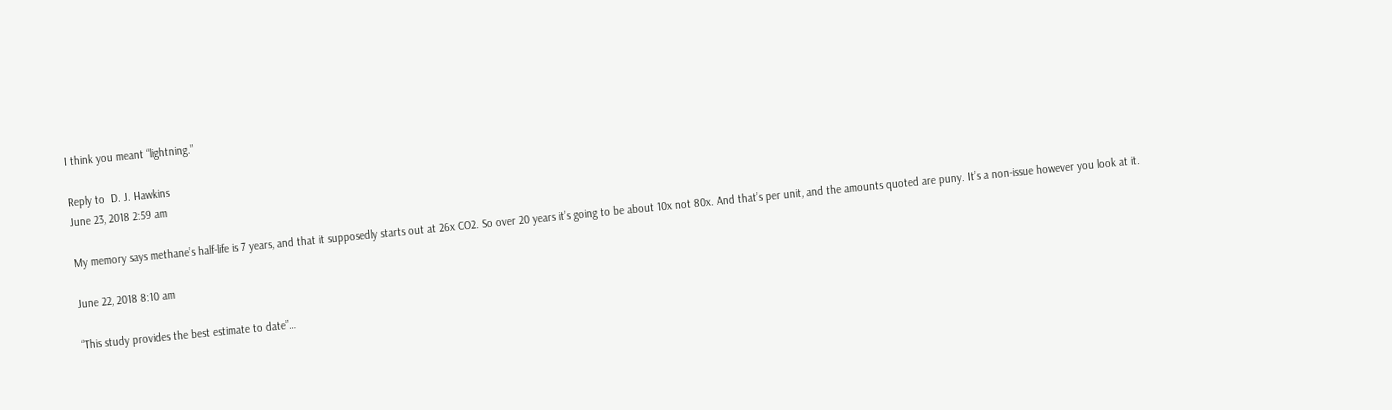I think you meant “lightning.”

Reply to  D. J. Hawkins
June 23, 2018 2:59 am

My memory says methane’s half-life is 7 years, and that it supposedly starts out at 26x CO2. So over 20 years it’s going to be about 10x not 80x. And that’s per unit, and the amounts quoted are puny. It’s a non-issue however you look at it.

June 22, 2018 8:10 am

“This study provides the best estimate to date”…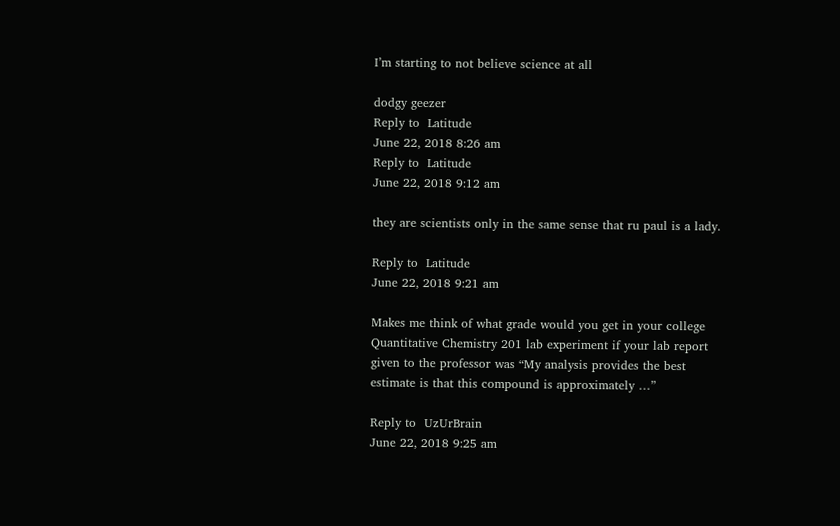I’m starting to not believe science at all

dodgy geezer
Reply to  Latitude
June 22, 2018 8:26 am
Reply to  Latitude
June 22, 2018 9:12 am

they are scientists only in the same sense that ru paul is a lady.

Reply to  Latitude
June 22, 2018 9:21 am

Makes me think of what grade would you get in your college Quantitative Chemistry 201 lab experiment if your lab report given to the professor was “My analysis provides the best estimate is that this compound is approximately …”

Reply to  UzUrBrain
June 22, 2018 9:25 am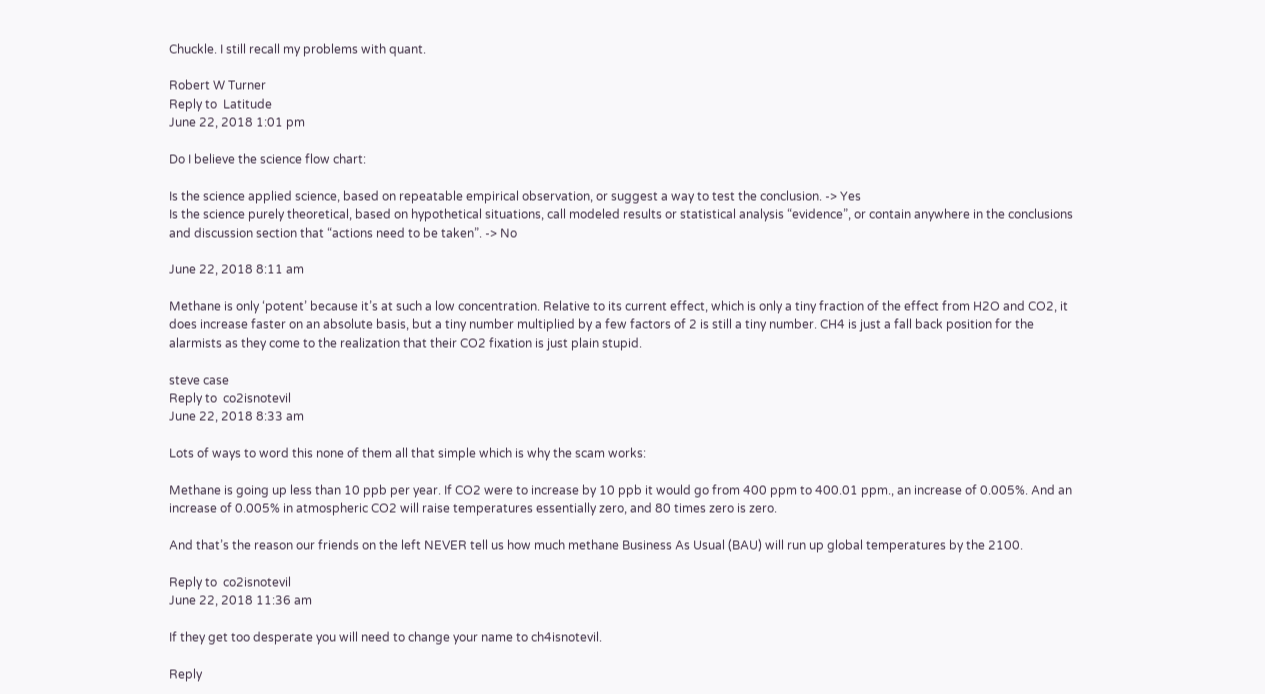Chuckle. I still recall my problems with quant.

Robert W Turner
Reply to  Latitude
June 22, 2018 1:01 pm

Do I believe the science flow chart:

Is the science applied science, based on repeatable empirical observation, or suggest a way to test the conclusion. -> Yes
Is the science purely theoretical, based on hypothetical situations, call modeled results or statistical analysis “evidence”, or contain anywhere in the conclusions and discussion section that “actions need to be taken”. -> No

June 22, 2018 8:11 am

Methane is only ‘potent’ because it’s at such a low concentration. Relative to its current effect, which is only a tiny fraction of the effect from H2O and CO2, it does increase faster on an absolute basis, but a tiny number multiplied by a few factors of 2 is still a tiny number. CH4 is just a fall back position for the alarmists as they come to the realization that their CO2 fixation is just plain stupid.

steve case
Reply to  co2isnotevil
June 22, 2018 8:33 am

Lots of ways to word this none of them all that simple which is why the scam works:

Methane is going up less than 10 ppb per year. If CO2 were to increase by 10 ppb it would go from 400 ppm to 400.01 ppm., an increase of 0.005%. And an increase of 0.005% in atmospheric CO2 will raise temperatures essentially zero, and 80 times zero is zero.

And that’s the reason our friends on the left NEVER tell us how much methane Business As Usual (BAU) will run up global temperatures by the 2100.

Reply to  co2isnotevil
June 22, 2018 11:36 am

If they get too desperate you will need to change your name to ch4isnotevil.

Reply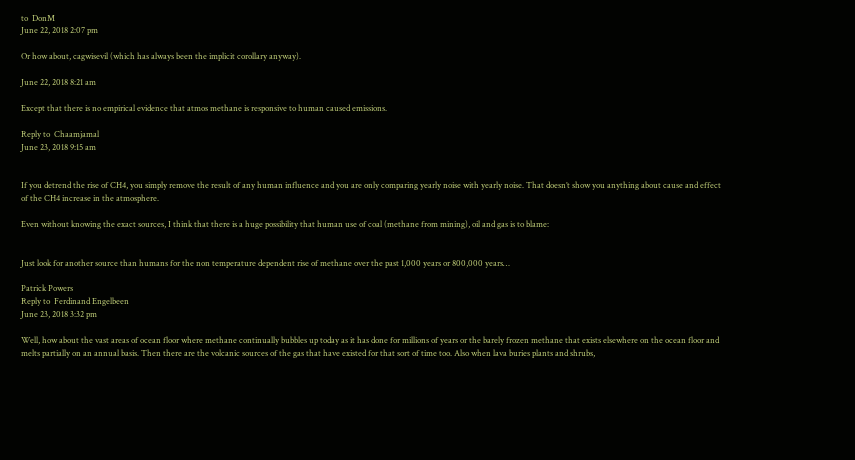to  DonM
June 22, 2018 2:07 pm

Or how about, cagwisevil (which has always been the implicit corollary anyway).

June 22, 2018 8:21 am

Except that there is no empirical evidence that atmos methane is responsive to human caused emissions.

Reply to  Chaamjamal
June 23, 2018 9:15 am


If you detrend the rise of CH4, you simply remove the result of any human influence and you are only comparing yearly noise with yearly noise. That doesn’t show you anything about cause and effect of the CH4 increase in the atmosphere.

Even without knowing the exact sources, I think that there is a huge possibility that human use of coal (methane from mining), oil and gas is to blame:


Just look for another source than humans for the non temperature dependent rise of methane over the past 1,000 years or 800,000 years…

Patrick Powers
Reply to  Ferdinand Engelbeen
June 23, 2018 3:32 pm

Well, how about the vast areas of ocean floor where methane continually bubbles up today as it has done for millions of years or the barely frozen methane that exists elsewhere on the ocean floor and melts partially on an annual basis. Then there are the volcanic sources of the gas that have existed for that sort of time too. Also when lava buries plants and shrubs,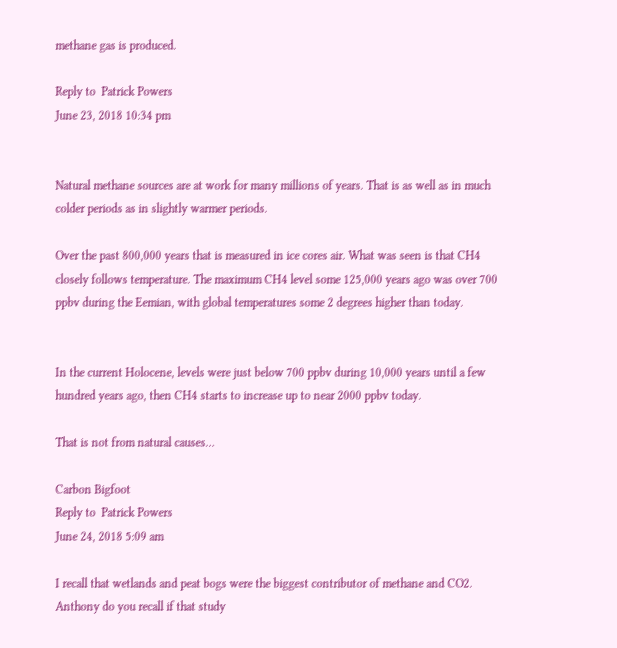methane gas is produced.

Reply to  Patrick Powers
June 23, 2018 10:34 pm


Natural methane sources are at work for many millions of years. That is as well as in much colder periods as in slightly warmer periods.

Over the past 800,000 years that is measured in ice cores air. What was seen is that CH4 closely follows temperature. The maximum CH4 level some 125,000 years ago was over 700 ppbv during the Eemian, with global temperatures some 2 degrees higher than today.


In the current Holocene, levels were just below 700 ppbv during 10,000 years until a few hundred years ago, then CH4 starts to increase up to near 2000 ppbv today.

That is not from natural causes…

Carbon Bigfoot
Reply to  Patrick Powers
June 24, 2018 5:09 am

I recall that wetlands and peat bogs were the biggest contributor of methane and CO2.
Anthony do you recall if that study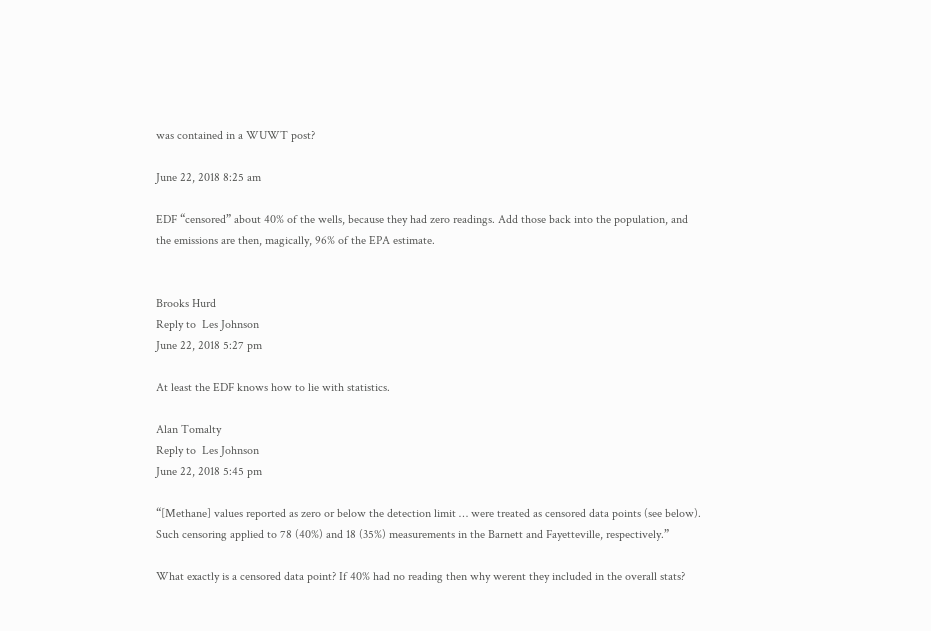was contained in a WUWT post?

June 22, 2018 8:25 am

EDF “censored” about 40% of the wells, because they had zero readings. Add those back into the population, and the emissions are then, magically, 96% of the EPA estimate.


Brooks Hurd
Reply to  Les Johnson
June 22, 2018 5:27 pm

At least the EDF knows how to lie with statistics.

Alan Tomalty
Reply to  Les Johnson
June 22, 2018 5:45 pm

“[Methane] values reported as zero or below the detection limit … were treated as censored data points (see below). Such censoring applied to 78 (40%) and 18 (35%) measurements in the Barnett and Fayetteville, respectively.”

What exactly is a censored data point? If 40% had no reading then why werent they included in the overall stats?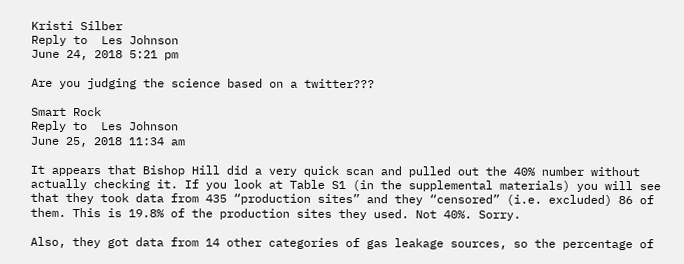Kristi Silber
Reply to  Les Johnson
June 24, 2018 5:21 pm

Are you judging the science based on a twitter???

Smart Rock
Reply to  Les Johnson
June 25, 2018 11:34 am

It appears that Bishop Hill did a very quick scan and pulled out the 40% number without actually checking it. If you look at Table S1 (in the supplemental materials) you will see that they took data from 435 “production sites” and they “censored” (i.e. excluded) 86 of them. This is 19.8% of the production sites they used. Not 40%. Sorry.

Also, they got data from 14 other categories of gas leakage sources, so the percentage of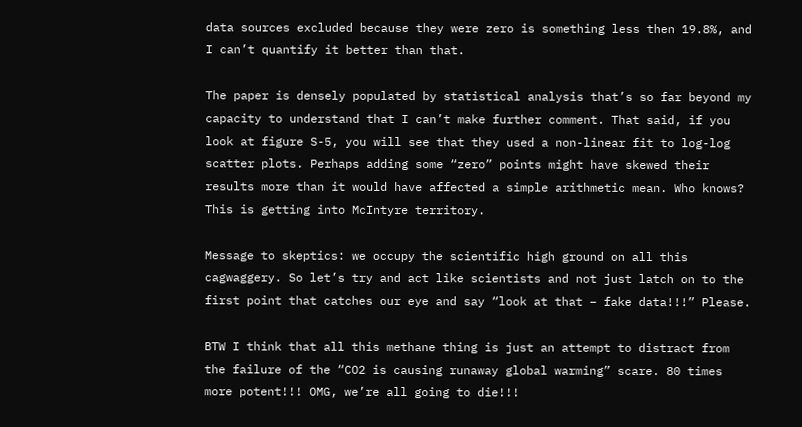data sources excluded because they were zero is something less then 19.8%, and I can’t quantify it better than that.

The paper is densely populated by statistical analysis that’s so far beyond my capacity to understand that I can’t make further comment. That said, if you look at figure S-5, you will see that they used a non-linear fit to log-log scatter plots. Perhaps adding some “zero” points might have skewed their results more than it would have affected a simple arithmetic mean. Who knows? This is getting into McIntyre territory.

Message to skeptics: we occupy the scientific high ground on all this cagwaggery. So let’s try and act like scientists and not just latch on to the first point that catches our eye and say “look at that – fake data!!!” Please.

BTW I think that all this methane thing is just an attempt to distract from the failure of the “CO2 is causing runaway global warming” scare. 80 times more potent!!! OMG, we’re all going to die!!!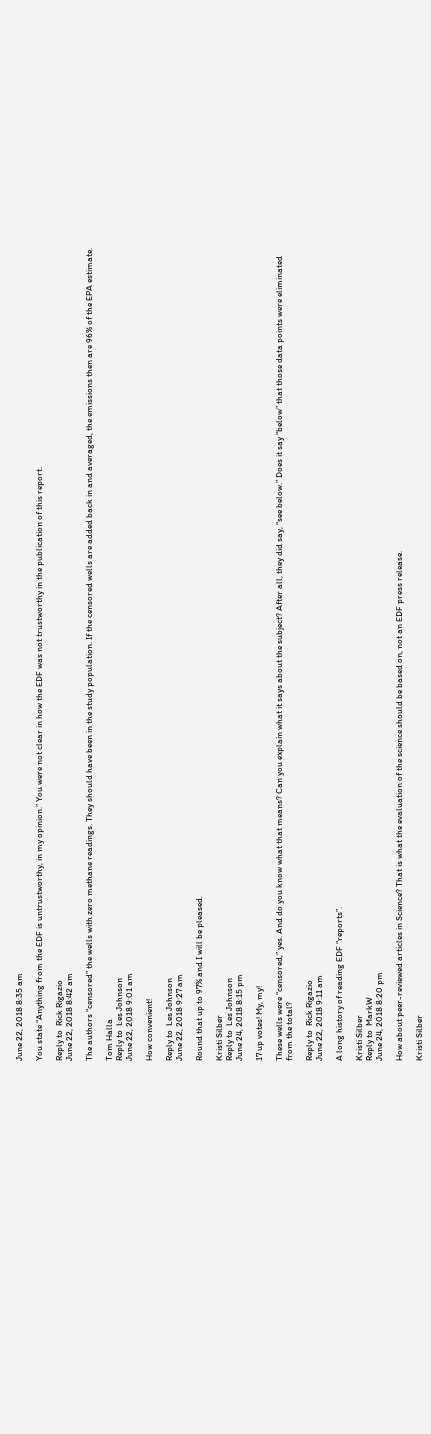June 22, 2018 8:35 am

You state “Anything from the EDF is untrustworthy, in my opinion.” You were not clear in how the EDF was not trustworthy in the publication of this report.

Reply to  Rick Rigazio
June 22, 2018 8:42 am

The authors “censored” the wells with zero methane readings. They should have been in the study population. If the censored wells are added back in and averaged, the emissions then are 96% of the EPA estimate.

Tom Halla
Reply to  Les Johnson
June 22, 2018 9:01 am

How convenient!

Reply to  Les Johnson
June 22, 2018 9:27 am

Round that up to 97% and I will be pleased.

Kristi Silber
Reply to  Les Johnson
June 24, 2018 8:15 pm

17 up votes! My, my!

These wells were “censored,” yes. And do you know what that means? Can you explain what it says about the subject? After all, they did say, “see below.” Does it say “below” that those data points were eliminated from the total?

Reply to  Rick Rigazio
June 22, 2018 9:11 am

A long history of reading EDF “reports”.

Kristi Silber
Reply to  MarkW
June 24, 2018 8:20 pm

How about peer-reviewed articles in Science? That is what the evaluation of the science should be based on, not an EDF press release.

Kristi Silber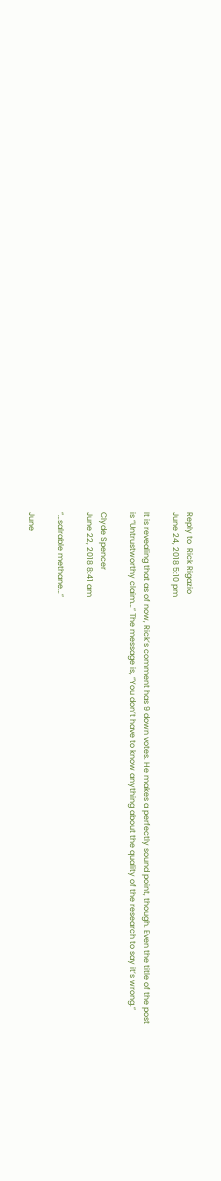Reply to  Rick Rigazio
June 24, 2018 5:10 pm

It is revealing that as of now, Rick’s comment has 9 down votes. He makes a perfectly sound point, though. Even the title of the post is “Untrustworthy claim…” The message is, “You don’t have to know anything about the quality of the research to say it’s wrong.”

Clyde Spencer
June 22, 2018 8:41 am

“…salrable methane…”

June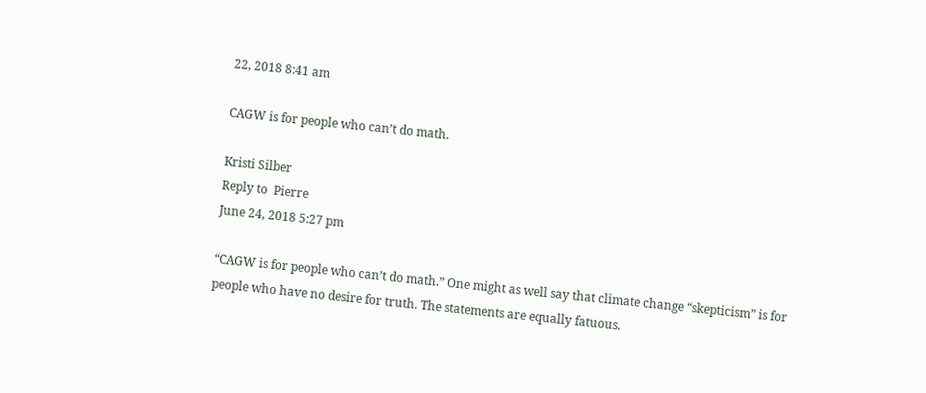22, 2018 8:41 am

CAGW is for people who can’t do math.

Kristi Silber
Reply to  Pierre
June 24, 2018 5:27 pm

“CAGW is for people who can’t do math.” One might as well say that climate change “skepticism” is for people who have no desire for truth. The statements are equally fatuous.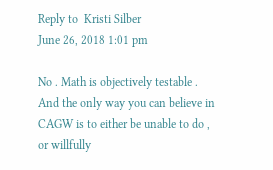Reply to  Kristi Silber
June 26, 2018 1:01 pm

No . Math is objectively testable . And the only way you can believe in CAGW is to either be unable to do , or willfully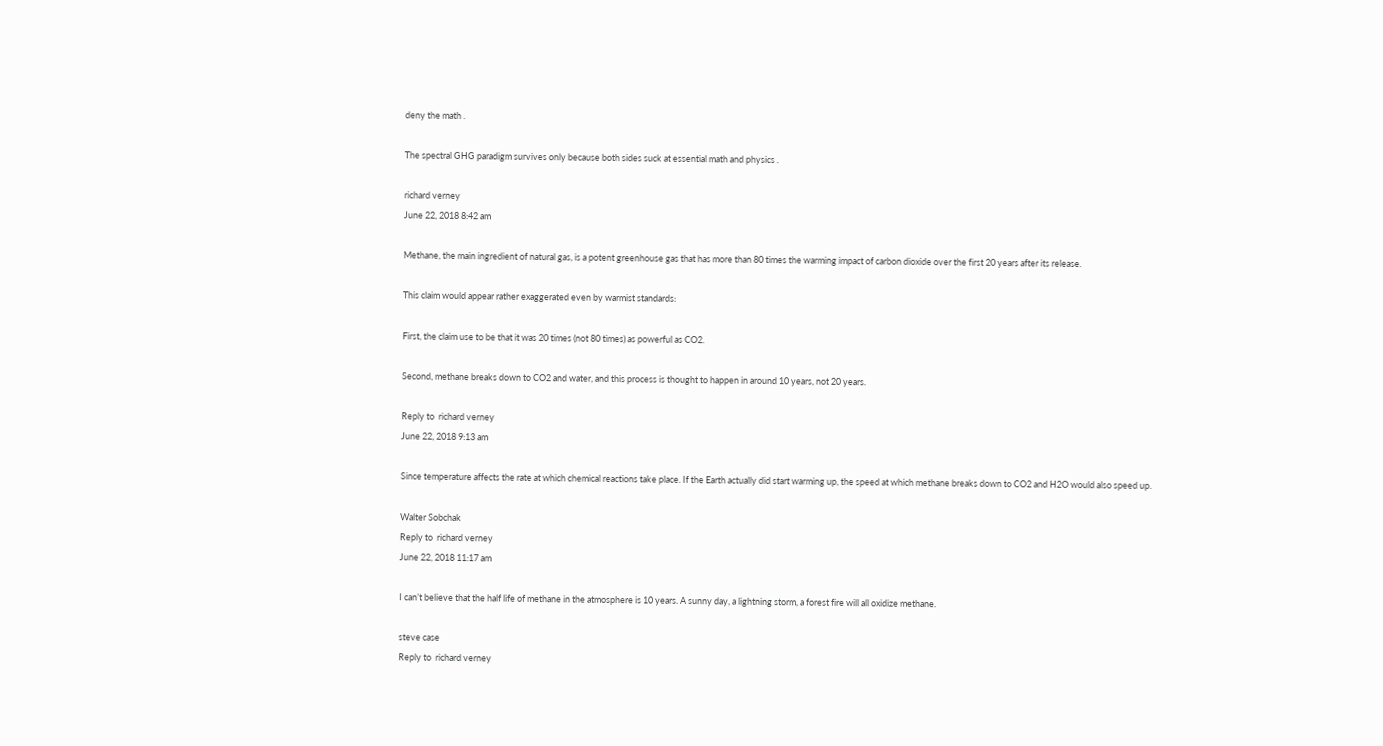deny the math .

The spectral GHG paradigm survives only because both sides suck at essential math and physics .

richard verney
June 22, 2018 8:42 am

Methane, the main ingredient of natural gas, is a potent greenhouse gas that has more than 80 times the warming impact of carbon dioxide over the first 20 years after its release.

This claim would appear rather exaggerated even by warmist standards:

First, the claim use to be that it was 20 times (not 80 times) as powerful as CO2.

Second, methane breaks down to CO2 and water, and this process is thought to happen in around 10 years, not 20 years.

Reply to  richard verney
June 22, 2018 9:13 am

Since temperature affects the rate at which chemical reactions take place. If the Earth actually did start warming up, the speed at which methane breaks down to CO2 and H2O would also speed up.

Walter Sobchak
Reply to  richard verney
June 22, 2018 11:17 am

I can’t believe that the half life of methane in the atmosphere is 10 years. A sunny day, a lightning storm, a forest fire will all oxidize methane.

steve case
Reply to  richard verney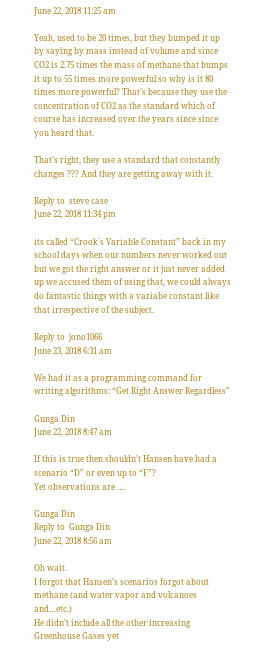June 22, 2018 11:25 am

Yeah, used to be 20 times, but they bumped it up by saying by mass instead of volume and since CO2 is 2.75 times the mass of methane that bumps it up to 55 times more powerful so why is it 80 times more powerful? That’s because they use the concentration of CO2 as the standard which of course has increased over the years since since you heard that.

That’s right, they use a standard that constantly changes ??? And they are getting away with it.

Reply to  steve case
June 22, 2018 11:34 pm

its called “Crook`s Variable Constant” back in my school days when our numbers never worked out but we got the right answer or it just never added up we accused them of using that, we could always do fantastic things with a variabe constant like that irrespective of the subject.

Reply to  jono1066
June 23, 2018 6:31 am

We had it as a programming command for writing algorithms: “Get Right Answer Regardless”

Gunga Din
June 22, 2018 8:47 am

If this is true then shouldn’t Hansen have had a scenario “D” or even up to “F”?
Yet observations are ….

Gunga Din
Reply to  Gunga Din
June 22, 2018 8:56 am

Oh wait.
I forgot that Hansen’s scenarios forgot about methane (and water vapor and volcanoes and…etc.)
He didn’t include all the other increasing Greenhouse Gases yet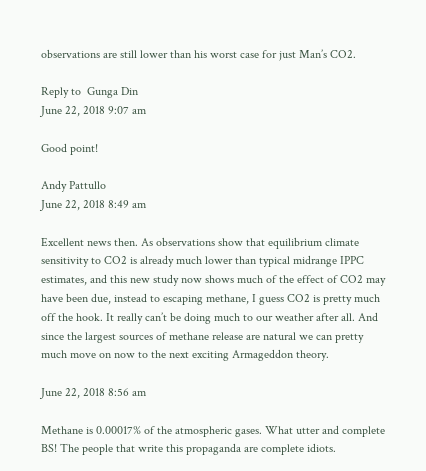observations are still lower than his worst case for just Man’s CO2.

Reply to  Gunga Din
June 22, 2018 9:07 am

Good point!

Andy Pattullo
June 22, 2018 8:49 am

Excellent news then. As observations show that equilibrium climate sensitivity to CO2 is already much lower than typical midrange IPPC estimates, and this new study now shows much of the effect of CO2 may have been due, instead to escaping methane, I guess CO2 is pretty much off the hook. It really can’t be doing much to our weather after all. And since the largest sources of methane release are natural we can pretty much move on now to the next exciting Armageddon theory.

June 22, 2018 8:56 am

Methane is 0.00017% of the atmospheric gases. What utter and complete BS! The people that write this propaganda are complete idiots.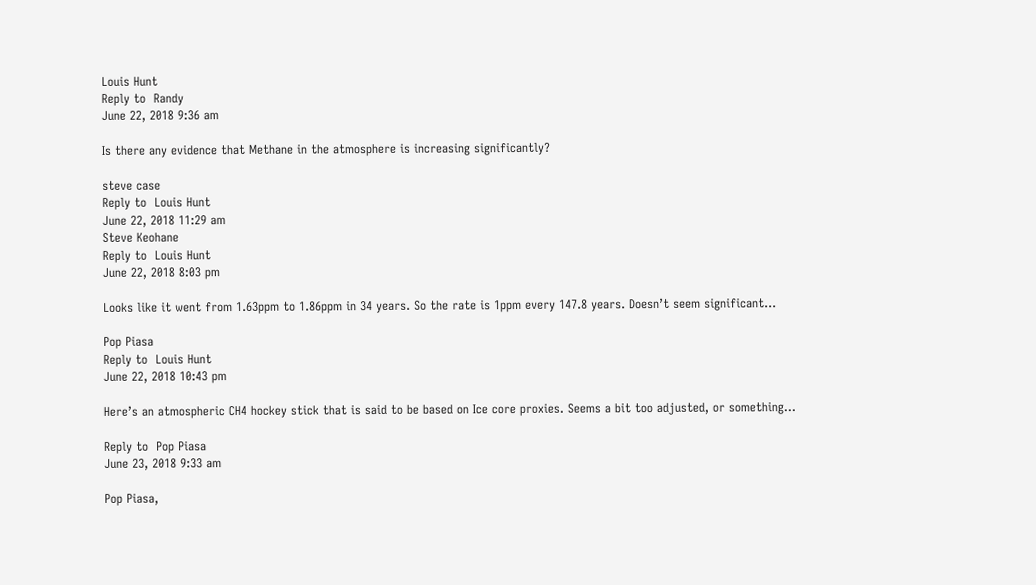Louis Hunt
Reply to  Randy
June 22, 2018 9:36 am

Is there any evidence that Methane in the atmosphere is increasing significantly?

steve case
Reply to  Louis Hunt
June 22, 2018 11:29 am
Steve Keohane
Reply to  Louis Hunt
June 22, 2018 8:03 pm

Looks like it went from 1.63ppm to 1.86ppm in 34 years. So the rate is 1ppm every 147.8 years. Doesn’t seem significant…

Pop Piasa
Reply to  Louis Hunt
June 22, 2018 10:43 pm

Here’s an atmospheric CH4 hockey stick that is said to be based on Ice core proxies. Seems a bit too adjusted, or something…

Reply to  Pop Piasa
June 23, 2018 9:33 am

Pop Piasa,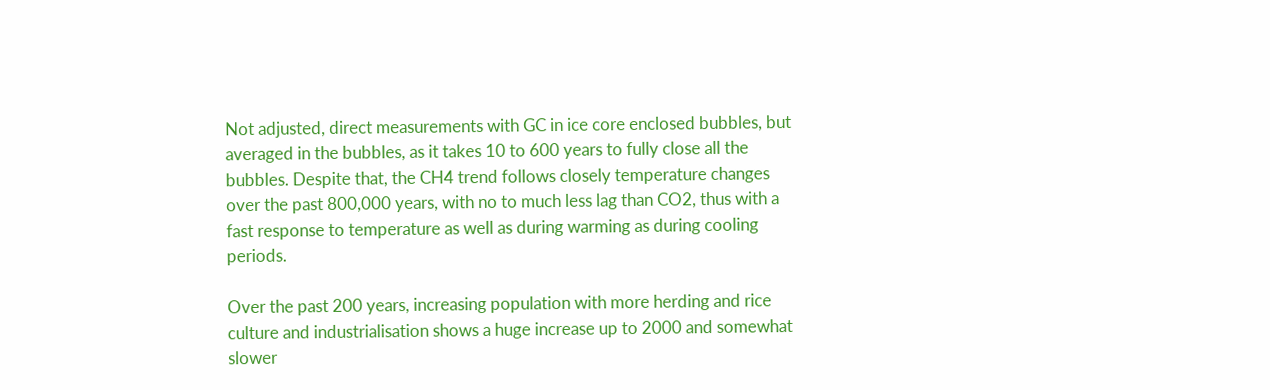Not adjusted, direct measurements with GC in ice core enclosed bubbles, but averaged in the bubbles, as it takes 10 to 600 years to fully close all the bubbles. Despite that, the CH4 trend follows closely temperature changes over the past 800,000 years, with no to much less lag than CO2, thus with a fast response to temperature as well as during warming as during cooling periods.

Over the past 200 years, increasing population with more herding and rice culture and industrialisation shows a huge increase up to 2000 and somewhat slower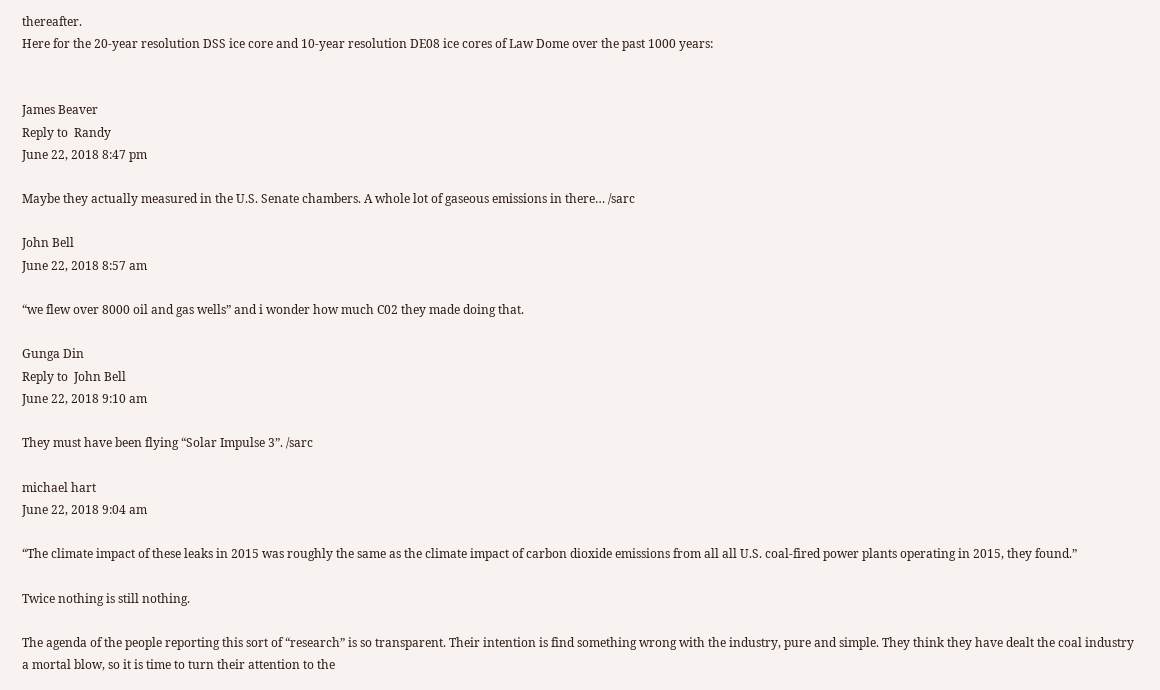thereafter.
Here for the 20-year resolution DSS ice core and 10-year resolution DE08 ice cores of Law Dome over the past 1000 years:


James Beaver
Reply to  Randy
June 22, 2018 8:47 pm

Maybe they actually measured in the U.S. Senate chambers. A whole lot of gaseous emissions in there… /sarc

John Bell
June 22, 2018 8:57 am

“we flew over 8000 oil and gas wells” and i wonder how much C02 they made doing that.

Gunga Din
Reply to  John Bell
June 22, 2018 9:10 am

They must have been flying “Solar Impulse 3”. /sarc

michael hart
June 22, 2018 9:04 am

“The climate impact of these leaks in 2015 was roughly the same as the climate impact of carbon dioxide emissions from all all U.S. coal-fired power plants operating in 2015, they found.”

Twice nothing is still nothing.

The agenda of the people reporting this sort of “research” is so transparent. Their intention is find something wrong with the industry, pure and simple. They think they have dealt the coal industry a mortal blow, so it is time to turn their attention to the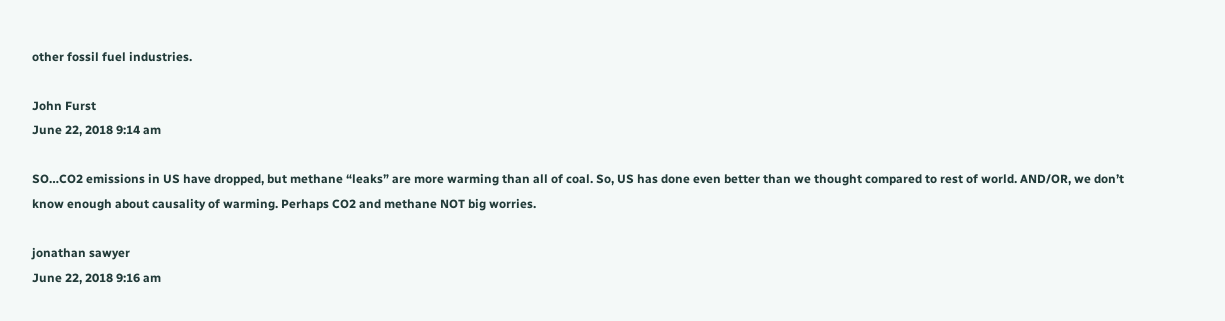other fossil fuel industries.

John Furst
June 22, 2018 9:14 am

SO…CO2 emissions in US have dropped, but methane “leaks” are more warming than all of coal. So, US has done even better than we thought compared to rest of world. AND/OR, we don’t know enough about causality of warming. Perhaps CO2 and methane NOT big worries.

jonathan sawyer
June 22, 2018 9:16 am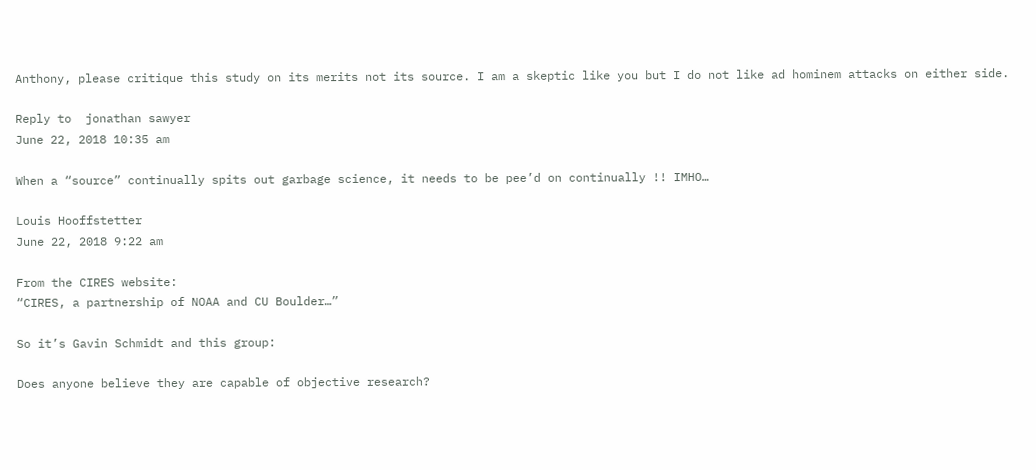Anthony, please critique this study on its merits not its source. I am a skeptic like you but I do not like ad hominem attacks on either side.

Reply to  jonathan sawyer
June 22, 2018 10:35 am

When a “source” continually spits out garbage science, it needs to be pee’d on continually !! IMHO…

Louis Hooffstetter
June 22, 2018 9:22 am

From the CIRES website:
“CIRES, a partnership of NOAA and CU Boulder…”

So it’s Gavin Schmidt and this group:

Does anyone believe they are capable of objective research?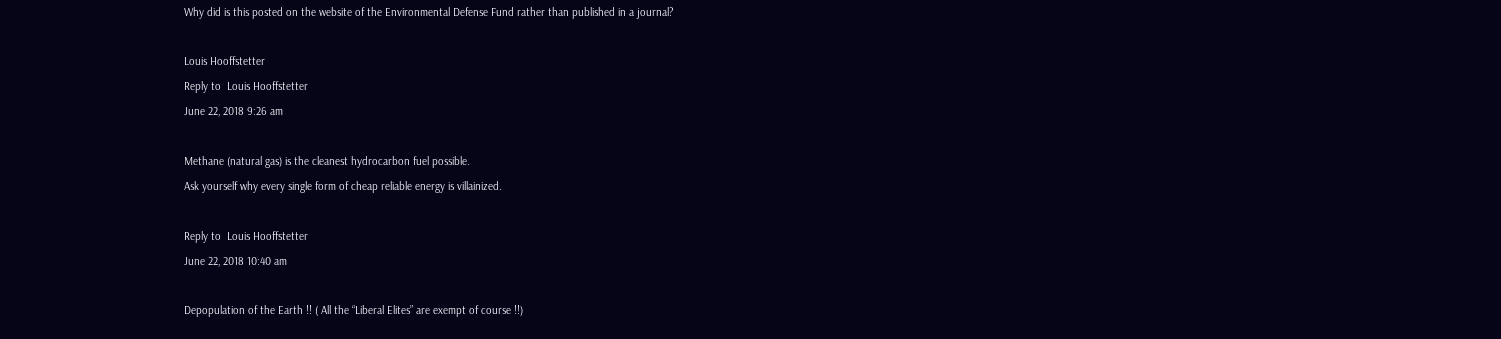Why did is this posted on the website of the Environmental Defense Fund rather than published in a journal?

Louis Hooffstetter
Reply to  Louis Hooffstetter
June 22, 2018 9:26 am

Methane (natural gas) is the cleanest hydrocarbon fuel possible.
Ask yourself why every single form of cheap reliable energy is villainized.

Reply to  Louis Hooffstetter
June 22, 2018 10:40 am

Depopulation of the Earth !! ( All the “Liberal Elites” are exempt of course !!)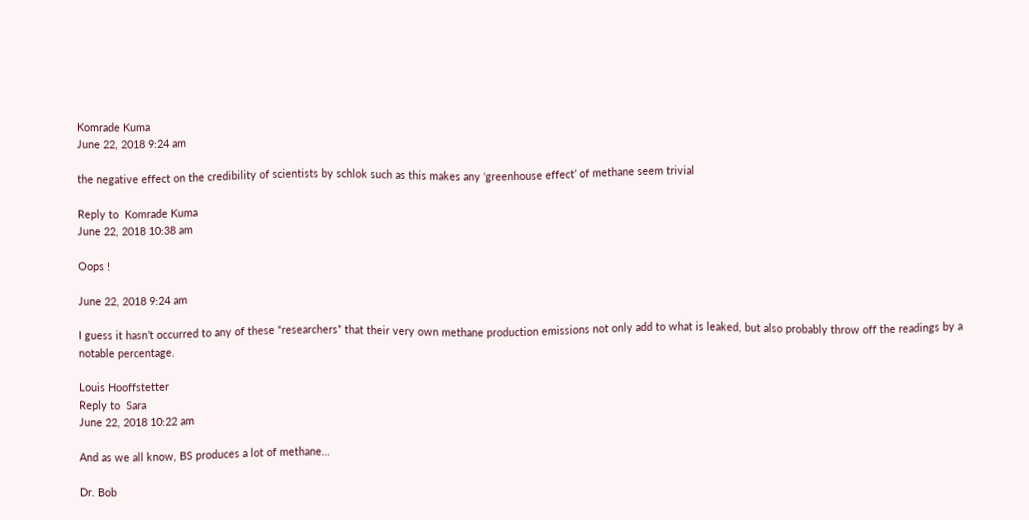Komrade Kuma
June 22, 2018 9:24 am

the negative effect on the credibility of scientists by schlok such as this makes any ‘greenhouse effect’ of methane seem trivial

Reply to  Komrade Kuma
June 22, 2018 10:38 am

Oops !

June 22, 2018 9:24 am

I guess it hasn’t occurred to any of these “researchers” that their very own methane production emissions not only add to what is leaked, but also probably throw off the readings by a notable percentage.

Louis Hooffstetter
Reply to  Sara
June 22, 2018 10:22 am

And as we all know, BS produces a lot of methane…

Dr. Bob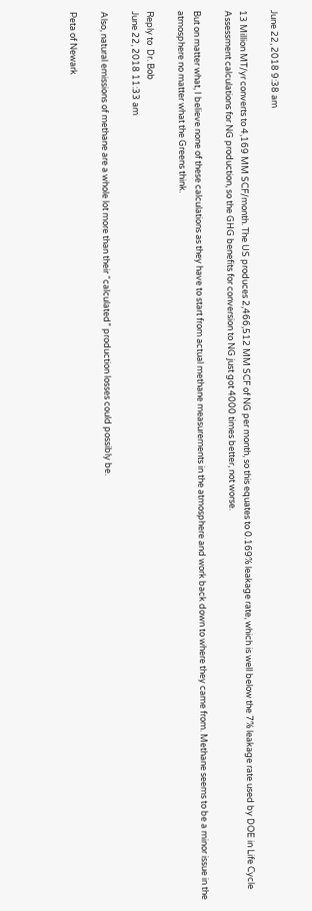June 22, 2018 9:38 am

13 Million MT/yr converts to 4,169 MM SCF/month. The US produces 2,466,512 MM SCF of NG per month, so this equates to 0.169% leakage rate, which is well below the 7% leakage rate used by DOE in Life Cycle Assessment calculations for NG production, so the GHG benefits for conversion to NG just got 4000 times better, not worse.

But on matter what, I believe none of these calculations as they have to start from actual methane measurements in the atmosphere and work back down to where they came from. Methane seems to be a minor issue in the atmosphere no matter what the Greens think.

Reply to  Dr. Bob
June 22, 2018 11:33 am

Also, natural emissions of methane are a whole lot more than their “calculated” production losses could possibly be.

Peta of Newark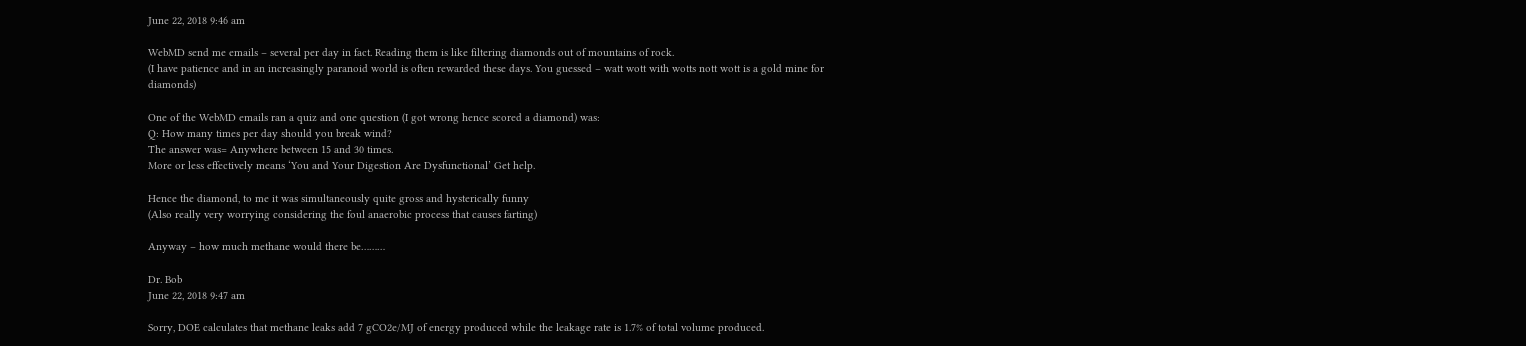June 22, 2018 9:46 am

WebMD send me emails – several per day in fact. Reading them is like filtering diamonds out of mountains of rock.
(I have patience and in an increasingly paranoid world is often rewarded these days. You guessed – watt wott with wotts nott wott is a gold mine for diamonds)

One of the WebMD emails ran a quiz and one question (I got wrong hence scored a diamond) was:
Q: How many times per day should you break wind?
The answer was= Anywhere between 15 and 30 times.
More or less effectively means ‘You and Your Digestion Are Dysfunctional’ Get help.

Hence the diamond, to me it was simultaneously quite gross and hysterically funny
(Also really very worrying considering the foul anaerobic process that causes farting)

Anyway – how much methane would there be………

Dr. Bob
June 22, 2018 9:47 am

Sorry, DOE calculates that methane leaks add 7 gCO2e/MJ of energy produced while the leakage rate is 1.7% of total volume produced.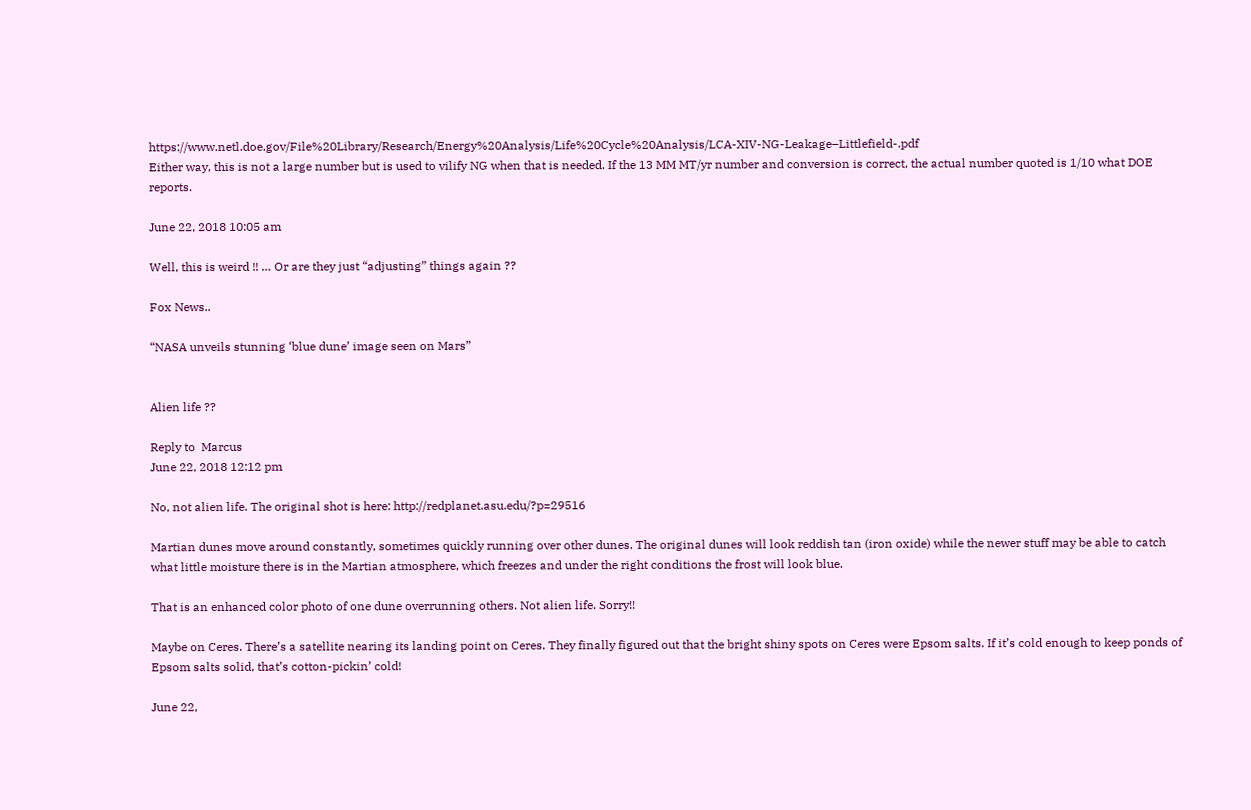https://www.netl.doe.gov/File%20Library/Research/Energy%20Analysis/Life%20Cycle%20Analysis/LCA-XIV-NG-Leakage–Littlefield-.pdf
Either way, this is not a large number but is used to vilify NG when that is needed. If the 13 MM MT/yr number and conversion is correct, the actual number quoted is 1/10 what DOE reports.

June 22, 2018 10:05 am

Well, this is weird !! … Or are they just “adjusting” things again ??

Fox News..

“NASA unveils stunning ‘blue dune’ image seen on Mars”


Alien life ??

Reply to  Marcus
June 22, 2018 12:12 pm

No, not alien life. The original shot is here: http://redplanet.asu.edu/?p=29516

Martian dunes move around constantly, sometimes quickly running over other dunes. The original dunes will look reddish tan (iron oxide) while the newer stuff may be able to catch what little moisture there is in the Martian atmosphere, which freezes and under the right conditions the frost will look blue.

That is an enhanced color photo of one dune overrunning others. Not alien life. Sorry!!

Maybe on Ceres. There’s a satellite nearing its landing point on Ceres. They finally figured out that the bright shiny spots on Ceres were Epsom salts. If it’s cold enough to keep ponds of Epsom salts solid, that’s cotton-pickin’ cold!

June 22,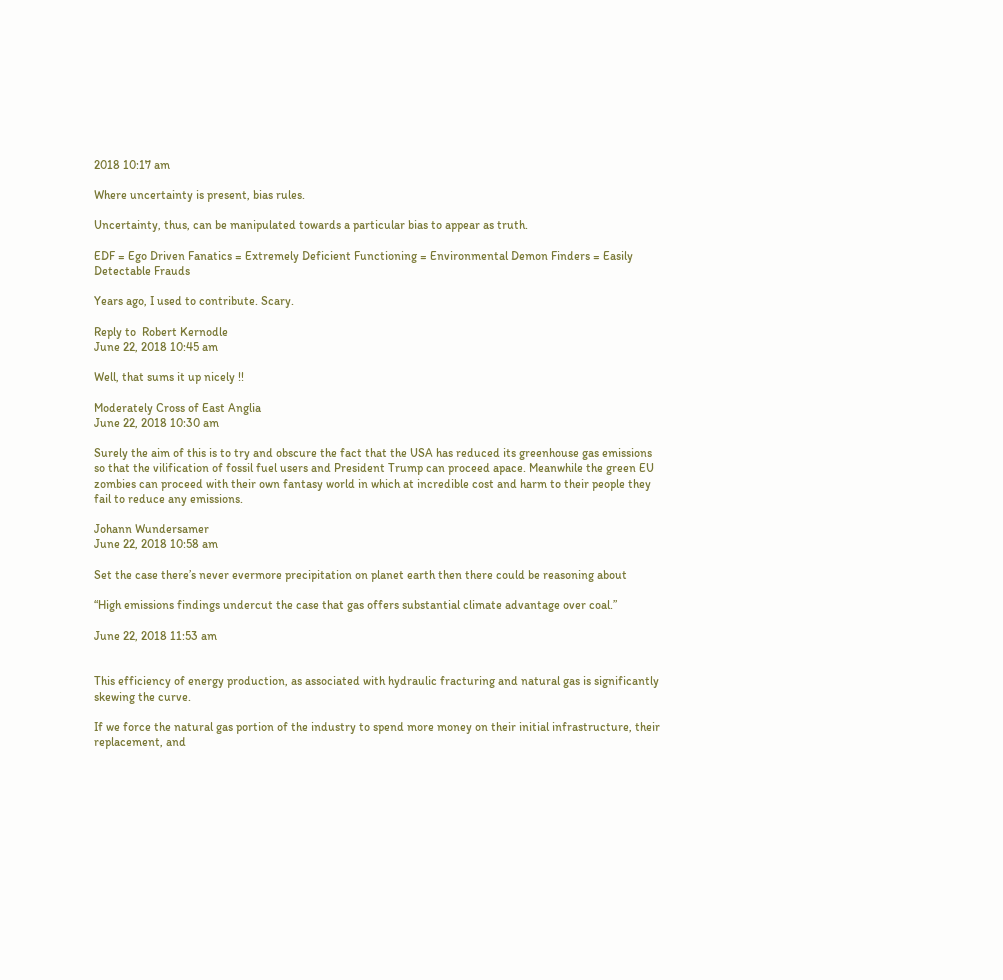2018 10:17 am

Where uncertainty is present, bias rules.

Uncertainty, thus, can be manipulated towards a particular bias to appear as truth.

EDF = Ego Driven Fanatics = Extremely Deficient Functioning = Environmental Demon Finders = Easily Detectable Frauds

Years ago, I used to contribute. Scary.

Reply to  Robert Kernodle
June 22, 2018 10:45 am

Well, that sums it up nicely !!

Moderately Cross of East Anglia
June 22, 2018 10:30 am

Surely the aim of this is to try and obscure the fact that the USA has reduced its greenhouse gas emissions so that the vilification of fossil fuel users and President Trump can proceed apace. Meanwhile the green EU zombies can proceed with their own fantasy world in which at incredible cost and harm to their people they fail to reduce any emissions.

Johann Wundersamer
June 22, 2018 10:58 am

Set the case there’s never evermore precipitation on planet earth then there could be reasoning about

“High emissions findings undercut the case that gas offers substantial climate advantage over coal.”

June 22, 2018 11:53 am


This efficiency of energy production, as associated with hydraulic fracturing and natural gas is significantly skewing the curve.

If we force the natural gas portion of the industry to spend more money on their initial infrastructure, their replacement, and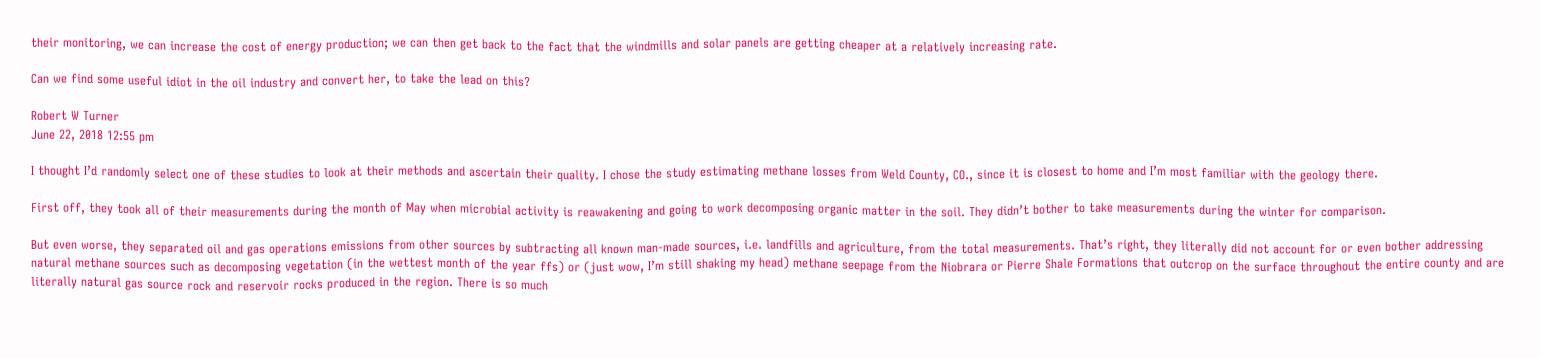their monitoring, we can increase the cost of energy production; we can then get back to the fact that the windmills and solar panels are getting cheaper at a relatively increasing rate.

Can we find some useful idiot in the oil industry and convert her, to take the lead on this?

Robert W Turner
June 22, 2018 12:55 pm

I thought I’d randomly select one of these studies to look at their methods and ascertain their quality. I chose the study estimating methane losses from Weld County, CO., since it is closest to home and I’m most familiar with the geology there.

First off, they took all of their measurements during the month of May when microbial activity is reawakening and going to work decomposing organic matter in the soil. They didn’t bother to take measurements during the winter for comparison.

But even worse, they separated oil and gas operations emissions from other sources by subtracting all known man-made sources, i.e. landfills and agriculture, from the total measurements. That’s right, they literally did not account for or even bother addressing natural methane sources such as decomposing vegetation (in the wettest month of the year ffs) or (just wow, I’m still shaking my head) methane seepage from the Niobrara or Pierre Shale Formations that outcrop on the surface throughout the entire county and are literally natural gas source rock and reservoir rocks produced in the region. There is so much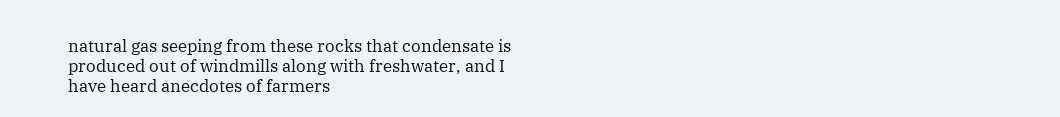natural gas seeping from these rocks that condensate is produced out of windmills along with freshwater, and I have heard anecdotes of farmers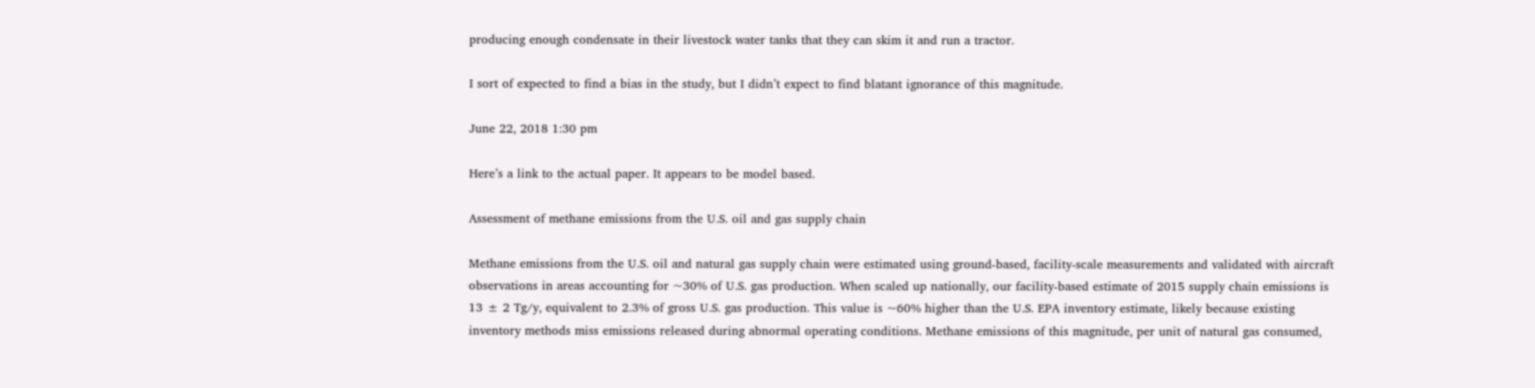producing enough condensate in their livestock water tanks that they can skim it and run a tractor.

I sort of expected to find a bias in the study, but I didn’t expect to find blatant ignorance of this magnitude.

June 22, 2018 1:30 pm

Here’s a link to the actual paper. It appears to be model based.

Assessment of methane emissions from the U.S. oil and gas supply chain

Methane emissions from the U.S. oil and natural gas supply chain were estimated using ground-based, facility-scale measurements and validated with aircraft observations in areas accounting for ~30% of U.S. gas production. When scaled up nationally, our facility-based estimate of 2015 supply chain emissions is 13 ± 2 Tg/y, equivalent to 2.3% of gross U.S. gas production. This value is ~60% higher than the U.S. EPA inventory estimate, likely because existing inventory methods miss emissions released during abnormal operating conditions. Methane emissions of this magnitude, per unit of natural gas consumed,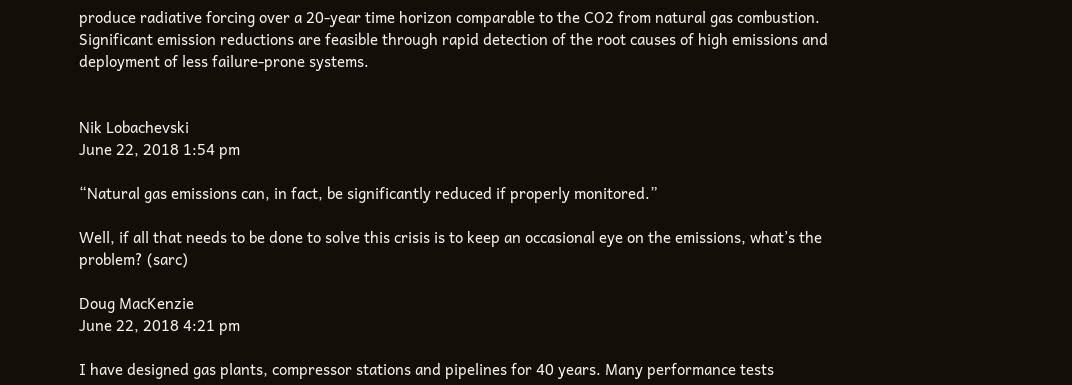produce radiative forcing over a 20-year time horizon comparable to the CO2 from natural gas combustion. Significant emission reductions are feasible through rapid detection of the root causes of high emissions and deployment of less failure-prone systems.


Nik Lobachevski
June 22, 2018 1:54 pm

“Natural gas emissions can, in fact, be significantly reduced if properly monitored.”

Well, if all that needs to be done to solve this crisis is to keep an occasional eye on the emissions, what’s the problem? (sarc)

Doug MacKenzie
June 22, 2018 4:21 pm

I have designed gas plants, compressor stations and pipelines for 40 years. Many performance tests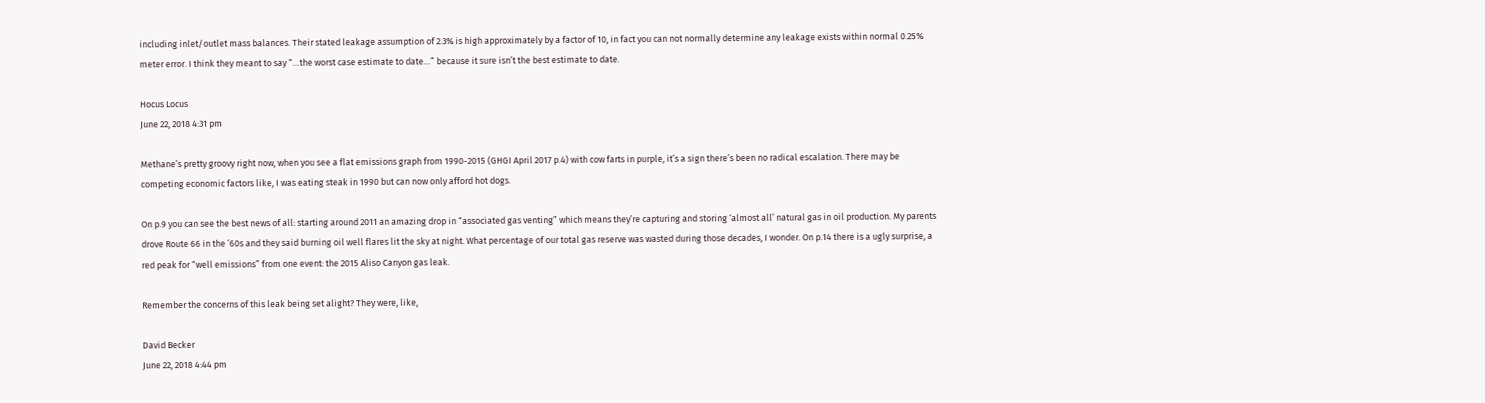including inlet/outlet mass balances. Their stated leakage assumption of 2.3% is high approximately by a factor of 10, in fact you can not normally determine any leakage exists within normal 0.25% meter error. I think they meant to say “…the worst case estimate to date…” because it sure isn’t the best estimate to date.

Hocus Locus
June 22, 2018 4:31 pm

Methane’s pretty groovy right now, when you see a flat emissions graph from 1990-2015 (GHGI April 2017 p.4) with cow farts in purple, it’s a sign there’s been no radical escalation. There may be competing economic factors like, I was eating steak in 1990 but can now only afford hot dogs.

On p.9 you can see the best news of all: starting around 2011 an amazing drop in “associated gas venting” which means they’re capturing and storing ‘almost all’ natural gas in oil production. My parents drove Route 66 in the ’60s and they said burning oil well flares lit the sky at night. What percentage of our total gas reserve was wasted during those decades, I wonder. On p.14 there is a ugly surprise, a red peak for “well emissions” from one event: the 2015 Aliso Canyon gas leak.

Remember the concerns of this leak being set alight? They were, like,

David Becker
June 22, 2018 4:44 pm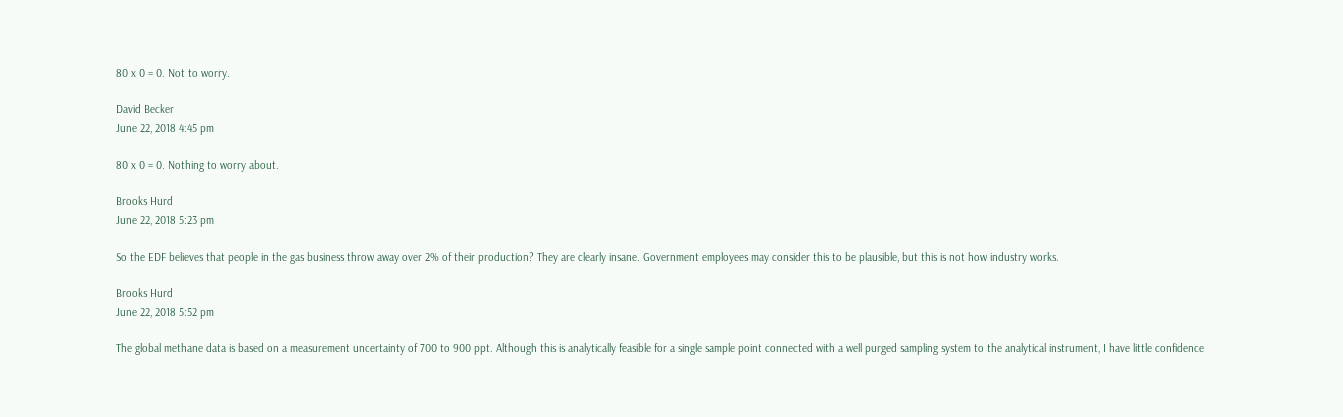80 x 0 = 0. Not to worry.

David Becker
June 22, 2018 4:45 pm

80 x 0 = 0. Nothing to worry about.

Brooks Hurd
June 22, 2018 5:23 pm

So the EDF believes that people in the gas business throw away over 2% of their production? They are clearly insane. Government employees may consider this to be plausible, but this is not how industry works.

Brooks Hurd
June 22, 2018 5:52 pm

The global methane data is based on a measurement uncertainty of 700 to 900 ppt. Although this is analytically feasible for a single sample point connected with a well purged sampling system to the analytical instrument, I have little confidence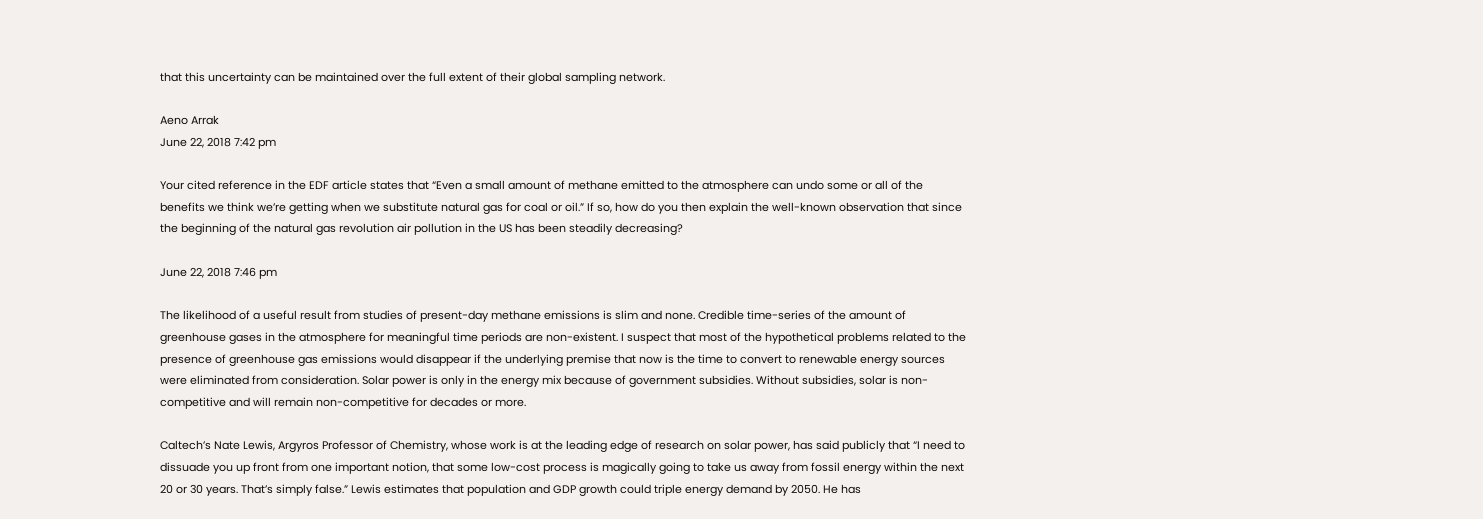that this uncertainty can be maintained over the full extent of their global sampling network.

Aeno Arrak
June 22, 2018 7:42 pm

Your cited reference in the EDF article states that “Even a small amount of methane emitted to the atmosphere can undo some or all of the benefits we think we’re getting when we substitute natural gas for coal or oil.” If so, how do you then explain the well-known observation that since the beginning of the natural gas revolution air pollution in the US has been steadily decreasing?

June 22, 2018 7:46 pm

The likelihood of a useful result from studies of present-day methane emissions is slim and none. Credible time-series of the amount of greenhouse gases in the atmosphere for meaningful time periods are non-existent. I suspect that most of the hypothetical problems related to the presence of greenhouse gas emissions would disappear if the underlying premise that now is the time to convert to renewable energy sources were eliminated from consideration. Solar power is only in the energy mix because of government subsidies. Without subsidies, solar is non-competitive and will remain non-competitive for decades or more.

Caltech’s Nate Lewis, Argyros Professor of Chemistry, whose work is at the leading edge of research on solar power, has said publicly that “I need to dissuade you up front from one important notion, that some low-cost process is magically going to take us away from fossil energy within the next 20 or 30 years. That’s simply false.” Lewis estimates that population and GDP growth could triple energy demand by 2050. He has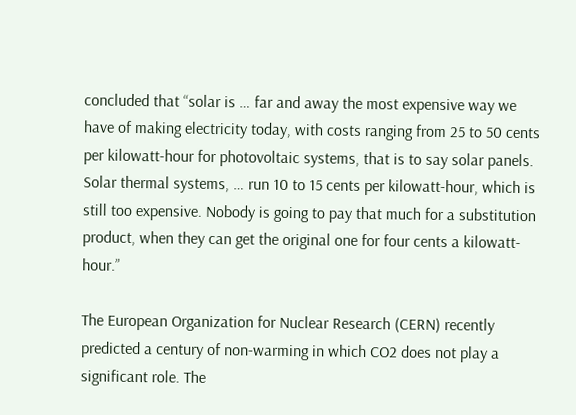concluded that “solar is … far and away the most expensive way we have of making electricity today, with costs ranging from 25 to 50 cents per kilowatt-hour for photovoltaic systems, that is to say solar panels. Solar thermal systems, … run 10 to 15 cents per kilowatt-hour, which is still too expensive. Nobody is going to pay that much for a substitution product, when they can get the original one for four cents a kilowatt-hour.”

The European Organization for Nuclear Research (CERN) recently predicted a century of non-warming in which CO2 does not play a significant role. The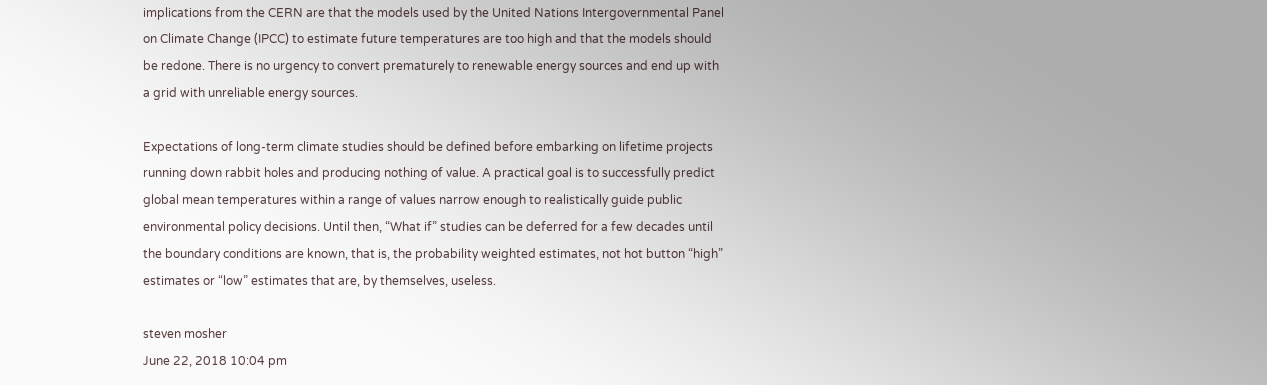implications from the CERN are that the models used by the United Nations Intergovernmental Panel on Climate Change (IPCC) to estimate future temperatures are too high and that the models should be redone. There is no urgency to convert prematurely to renewable energy sources and end up with a grid with unreliable energy sources.

Expectations of long-term climate studies should be defined before embarking on lifetime projects running down rabbit holes and producing nothing of value. A practical goal is to successfully predict global mean temperatures within a range of values narrow enough to realistically guide public environmental policy decisions. Until then, “What if” studies can be deferred for a few decades until the boundary conditions are known, that is, the probability weighted estimates, not hot button “high” estimates or “low” estimates that are, by themselves, useless.

steven mosher
June 22, 2018 10:04 pm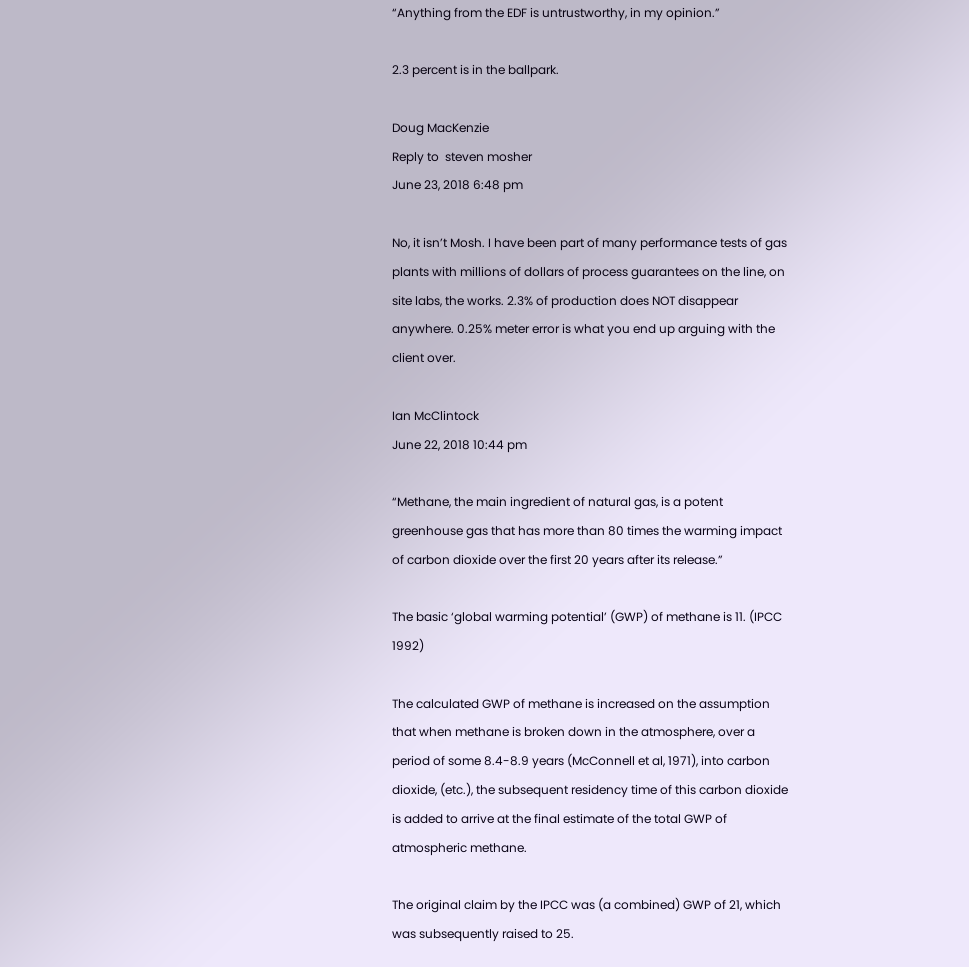“Anything from the EDF is untrustworthy, in my opinion.”

2.3 percent is in the ballpark.

Doug MacKenzie
Reply to  steven mosher
June 23, 2018 6:48 pm

No, it isn’t Mosh. I have been part of many performance tests of gas plants with millions of dollars of process guarantees on the line, on site labs, the works. 2.3% of production does NOT disappear anywhere. 0.25% meter error is what you end up arguing with the client over.

Ian McClintock
June 22, 2018 10:44 pm

“Methane, the main ingredient of natural gas, is a potent greenhouse gas that has more than 80 times the warming impact of carbon dioxide over the first 20 years after its release.”

The basic ‘global warming potential’ (GWP) of methane is 11. (IPCC 1992)

The calculated GWP of methane is increased on the assumption that when methane is broken down in the atmosphere, over a period of some 8.4-8.9 years (McConnell et al, 1971), into carbon dioxide, (etc.), the subsequent residency time of this carbon dioxide is added to arrive at the final estimate of the total GWP of atmospheric methane.

The original claim by the IPCC was (a combined) GWP of 21, which was subsequently raised to 25.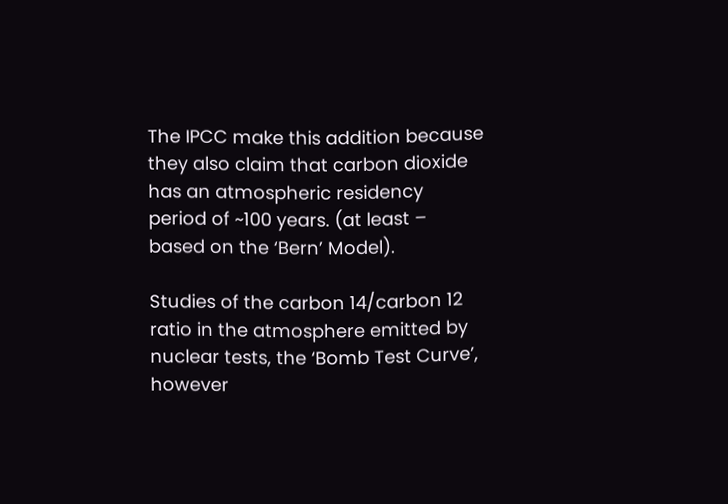The IPCC make this addition because they also claim that carbon dioxide has an atmospheric residency period of ~100 years. (at least – based on the ‘Bern’ Model).

Studies of the carbon 14/carbon 12 ratio in the atmosphere emitted by nuclear tests, the ‘Bomb Test Curve’, however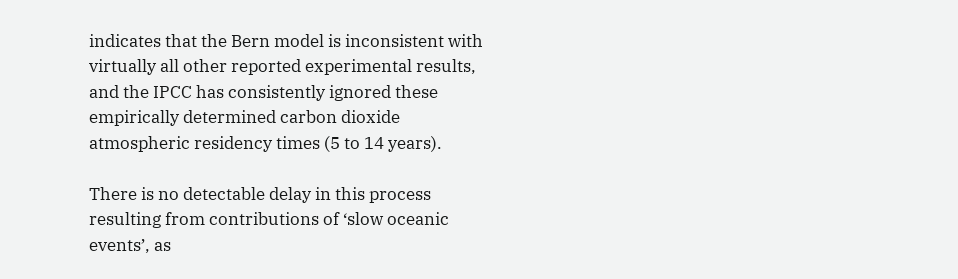indicates that the Bern model is inconsistent with virtually all other reported experimental results, and the IPCC has consistently ignored these empirically determined carbon dioxide atmospheric residency times (5 to 14 years).

There is no detectable delay in this process resulting from contributions of ‘slow oceanic events’, as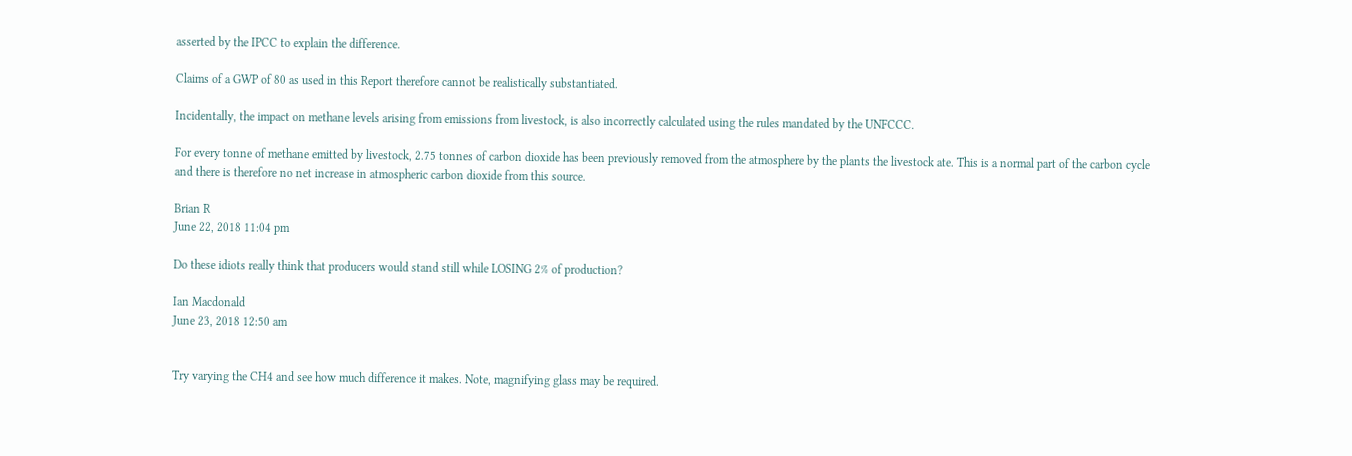asserted by the IPCC to explain the difference.

Claims of a GWP of 80 as used in this Report therefore cannot be realistically substantiated.

Incidentally, the impact on methane levels arising from emissions from livestock, is also incorrectly calculated using the rules mandated by the UNFCCC.

For every tonne of methane emitted by livestock, 2.75 tonnes of carbon dioxide has been previously removed from the atmosphere by the plants the livestock ate. This is a normal part of the carbon cycle and there is therefore no net increase in atmospheric carbon dioxide from this source.

Brian R
June 22, 2018 11:04 pm

Do these idiots really think that producers would stand still while LOSING 2% of production?

Ian Macdonald
June 23, 2018 12:50 am


Try varying the CH4 and see how much difference it makes. Note, magnifying glass may be required.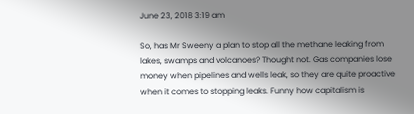June 23, 2018 3:19 am

So, has Mr Sweeny a plan to stop all the methane leaking from lakes, swamps and volcanoes? Thought not. Gas companies lose money when pipelines and wells leak, so they are quite proactive when it comes to stopping leaks. Funny how capitalism is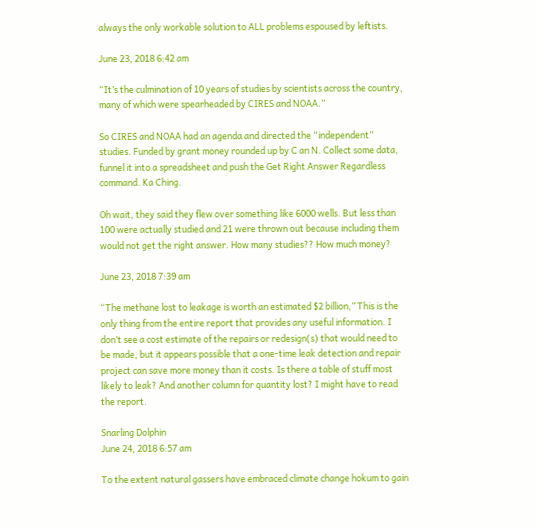always the only workable solution to ALL problems espoused by leftists.

June 23, 2018 6:42 am

“It’s the culmination of 10 years of studies by scientists across the country, many of which were spearheaded by CIRES and NOAA.”

So CIRES and NOAA had an agenda and directed the “independent” studies. Funded by grant money rounded up by C an N. Collect some data, funnel it into a spreadsheet and push the Get Right Answer Regardless command. Ka Ching.

Oh wait, they said they flew over something like 6000 wells. But less than 100 were actually studied and 21 were thrown out because including them would not get the right answer. How many studies?? How much money?

June 23, 2018 7:39 am

“The methane lost to leakage is worth an estimated $2 billion,” This is the only thing from the entire report that provides any useful information. I don’t see a cost estimate of the repairs or redesign(s) that would need to be made, but it appears possible that a one-time leak detection and repair project can save more money than it costs. Is there a table of stuff most likely to leak? And another column for quantity lost? I might have to read the report.

Snarling Dolphin
June 24, 2018 6:57 am

To the extent natural gassers have embraced climate change hokum to gain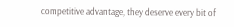competitive advantage, they deserve every bit of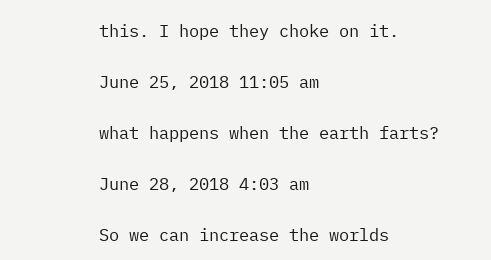this. I hope they choke on it.

June 25, 2018 11:05 am

what happens when the earth farts?

June 28, 2018 4:03 am

So we can increase the worlds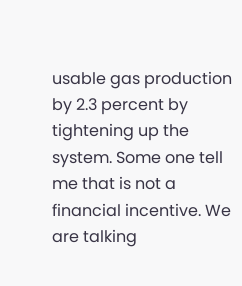usable gas production by 2.3 percent by tightening up the system. Some one tell me that is not a financial incentive. We are talking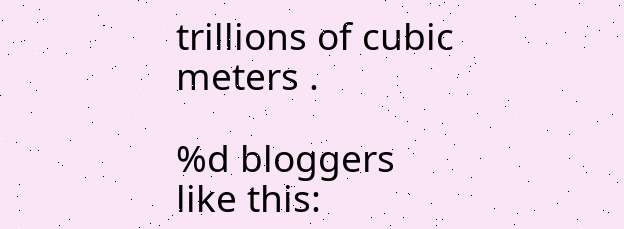trillions of cubic meters .

%d bloggers like this: